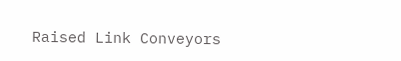Raised Link Conveyors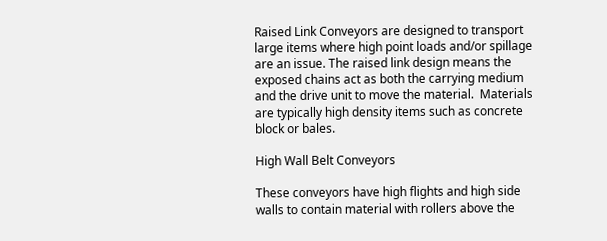Raised Link Conveyors are designed to transport large items where high point loads and/or spillage are an issue. The raised link design means the exposed chains act as both the carrying medium and the drive unit to move the material.  Materials are typically high density items such as concrete block or bales.

High Wall Belt Conveyors

These conveyors have high flights and high side walls to contain material with rollers above the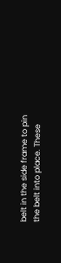belt in the side frame to pin the belt into place. These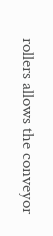rollers allows the conveyor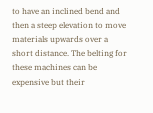to have an inclined bend and then a steep elevation to move materials upwards over a short distance. The belting for these machines can be expensive but their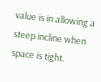value is in allowing a steep incline when space is tight.